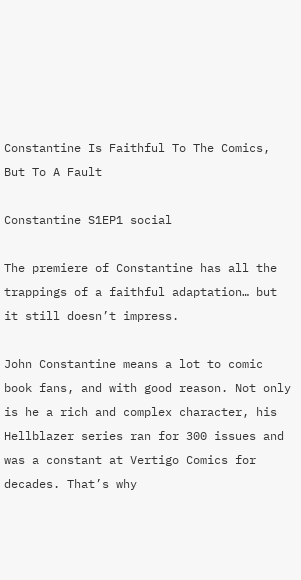Constantine Is Faithful To The Comics, But To A Fault

Constantine S1EP1 social

The premiere of Constantine has all the trappings of a faithful adaptation… but it still doesn’t impress.

John Constantine means a lot to comic book fans, and with good reason. Not only is he a rich and complex character, his Hellblazer series ran for 300 issues and was a constant at Vertigo Comics for decades. That’s why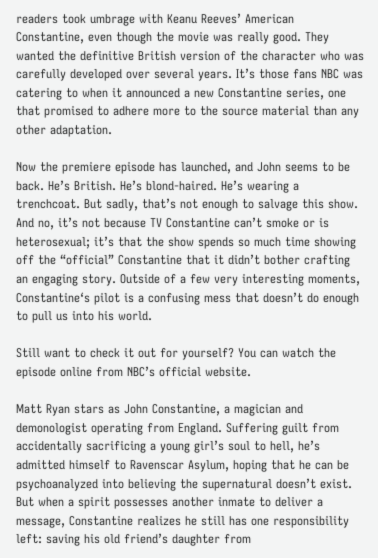readers took umbrage with Keanu Reeves’ American Constantine, even though the movie was really good. They wanted the definitive British version of the character who was carefully developed over several years. It’s those fans NBC was catering to when it announced a new Constantine series, one that promised to adhere more to the source material than any other adaptation.

Now the premiere episode has launched, and John seems to be back. He’s British. He’s blond-haired. He’s wearing a trenchcoat. But sadly, that’s not enough to salvage this show. And no, it’s not because TV Constantine can’t smoke or is heterosexual; it’s that the show spends so much time showing off the “official” Constantine that it didn’t bother crafting an engaging story. Outside of a few very interesting moments, Constantine‘s pilot is a confusing mess that doesn’t do enough to pull us into his world.

Still want to check it out for yourself? You can watch the episode online from NBC’s official website.

Matt Ryan stars as John Constantine, a magician and demonologist operating from England. Suffering guilt from accidentally sacrificing a young girl’s soul to hell, he’s admitted himself to Ravenscar Asylum, hoping that he can be psychoanalyzed into believing the supernatural doesn’t exist. But when a spirit possesses another inmate to deliver a message, Constantine realizes he still has one responsibility left: saving his old friend’s daughter from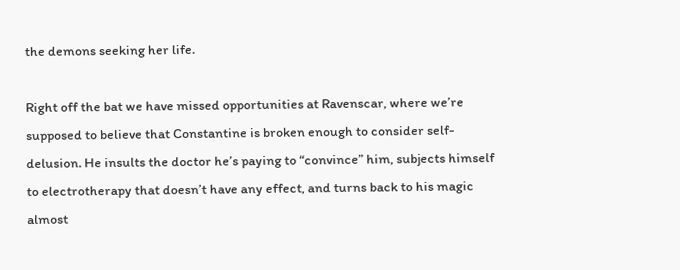the demons seeking her life.

Right off the bat we have missed opportunities at Ravenscar, where we’re supposed to believe that Constantine is broken enough to consider self-delusion. He insults the doctor he’s paying to “convince” him, subjects himself to electrotherapy that doesn’t have any effect, and turns back to his magic almost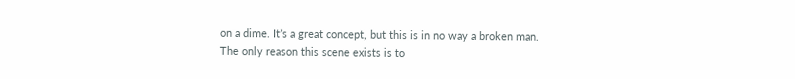on a dime. It’s a great concept, but this is in no way a broken man. The only reason this scene exists is to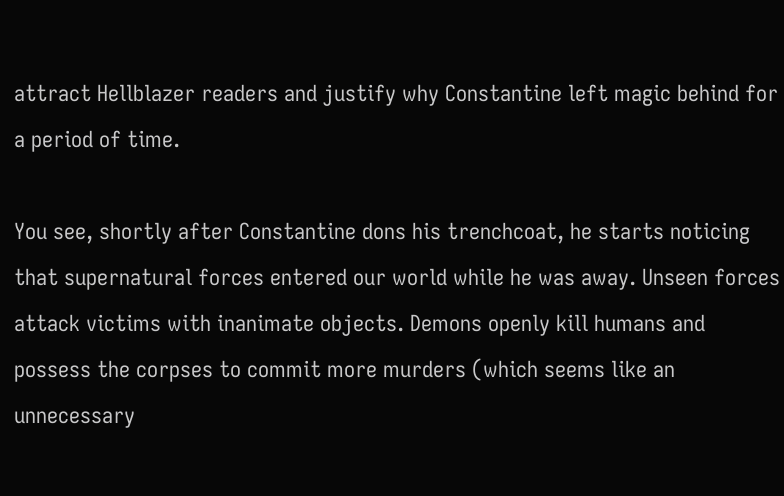attract Hellblazer readers and justify why Constantine left magic behind for a period of time.

You see, shortly after Constantine dons his trenchcoat, he starts noticing that supernatural forces entered our world while he was away. Unseen forces attack victims with inanimate objects. Demons openly kill humans and possess the corpses to commit more murders (which seems like an unnecessary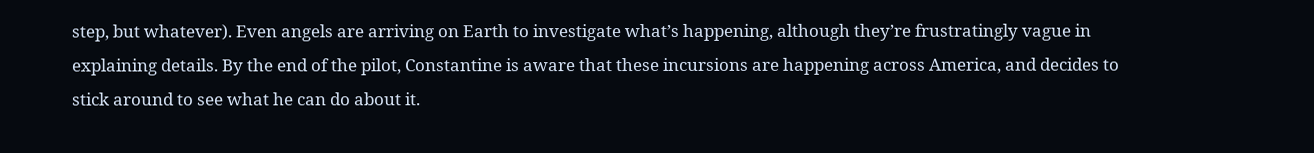step, but whatever). Even angels are arriving on Earth to investigate what’s happening, although they’re frustratingly vague in explaining details. By the end of the pilot, Constantine is aware that these incursions are happening across America, and decides to stick around to see what he can do about it.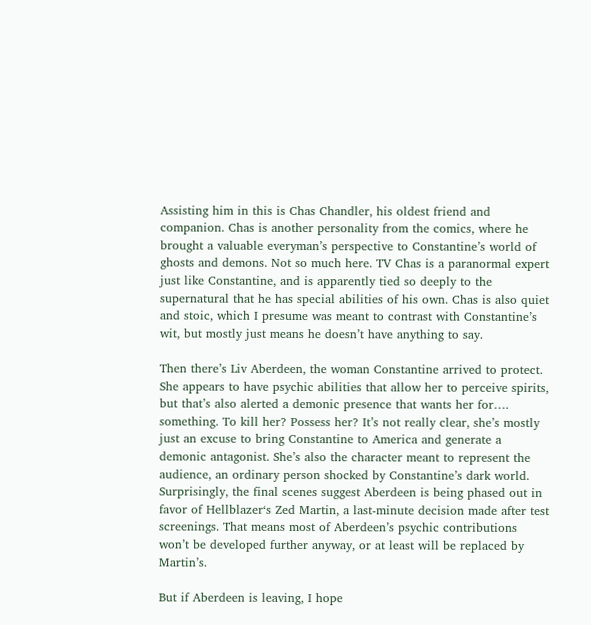Assisting him in this is Chas Chandler, his oldest friend and companion. Chas is another personality from the comics, where he brought a valuable everyman’s perspective to Constantine’s world of ghosts and demons. Not so much here. TV Chas is a paranormal expert just like Constantine, and is apparently tied so deeply to the supernatural that he has special abilities of his own. Chas is also quiet and stoic, which I presume was meant to contrast with Constantine’s wit, but mostly just means he doesn’t have anything to say.

Then there’s Liv Aberdeen, the woman Constantine arrived to protect. She appears to have psychic abilities that allow her to perceive spirits, but that’s also alerted a demonic presence that wants her for…. something. To kill her? Possess her? It’s not really clear, she’s mostly just an excuse to bring Constantine to America and generate a demonic antagonist. She’s also the character meant to represent the audience, an ordinary person shocked by Constantine’s dark world. Surprisingly, the final scenes suggest Aberdeen is being phased out in favor of Hellblazer‘s Zed Martin, a last-minute decision made after test screenings. That means most of Aberdeen’s psychic contributions won’t be developed further anyway, or at least will be replaced by Martin’s.

But if Aberdeen is leaving, I hope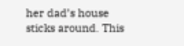her dad’s house sticks around. This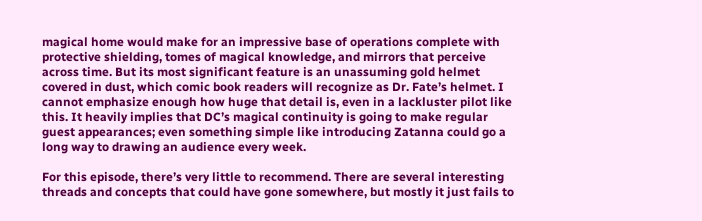magical home would make for an impressive base of operations complete with protective shielding, tomes of magical knowledge, and mirrors that perceive across time. But its most significant feature is an unassuming gold helmet covered in dust, which comic book readers will recognize as Dr. Fate’s helmet. I cannot emphasize enough how huge that detail is, even in a lackluster pilot like this. It heavily implies that DC’s magical continuity is going to make regular guest appearances; even something simple like introducing Zatanna could go a long way to drawing an audience every week.

For this episode, there’s very little to recommend. There are several interesting threads and concepts that could have gone somewhere, but mostly it just fails to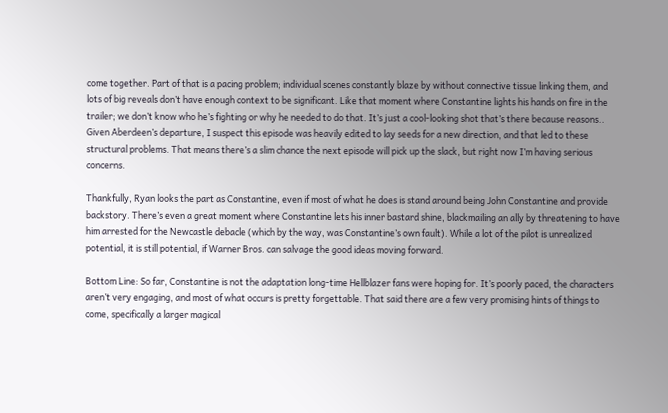come together. Part of that is a pacing problem; individual scenes constantly blaze by without connective tissue linking them, and lots of big reveals don’t have enough context to be significant. Like that moment where Constantine lights his hands on fire in the trailer; we don’t know who he’s fighting or why he needed to do that. It’s just a cool-looking shot that’s there because reasons.. Given Aberdeen’s departure, I suspect this episode was heavily edited to lay seeds for a new direction, and that led to these structural problems. That means there’s a slim chance the next episode will pick up the slack, but right now I’m having serious concerns.

Thankfully, Ryan looks the part as Constantine, even if most of what he does is stand around being John Constantine and provide backstory. There’s even a great moment where Constantine lets his inner bastard shine, blackmailing an ally by threatening to have him arrested for the Newcastle debacle (which by the way, was Constantine’s own fault). While a lot of the pilot is unrealized potential, it is still potential, if Warner Bros. can salvage the good ideas moving forward.

Bottom Line: So far, Constantine is not the adaptation long-time Hellblazer fans were hoping for. It’s poorly paced, the characters aren’t very engaging, and most of what occurs is pretty forgettable. That said there are a few very promising hints of things to come, specifically a larger magical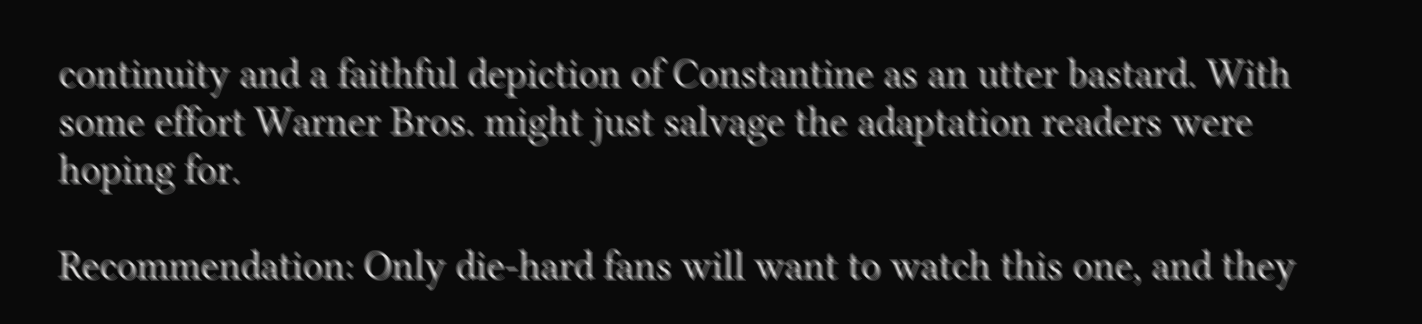continuity and a faithful depiction of Constantine as an utter bastard. With some effort Warner Bros. might just salvage the adaptation readers were hoping for.

Recommendation: Only die-hard fans will want to watch this one, and they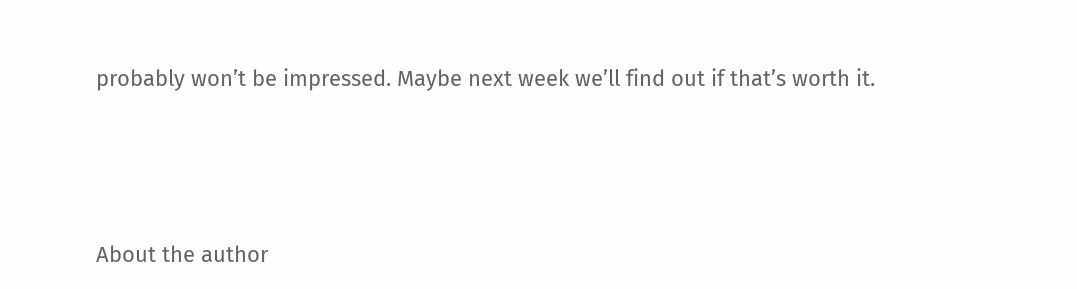probably won’t be impressed. Maybe next week we’ll find out if that’s worth it.






About the author